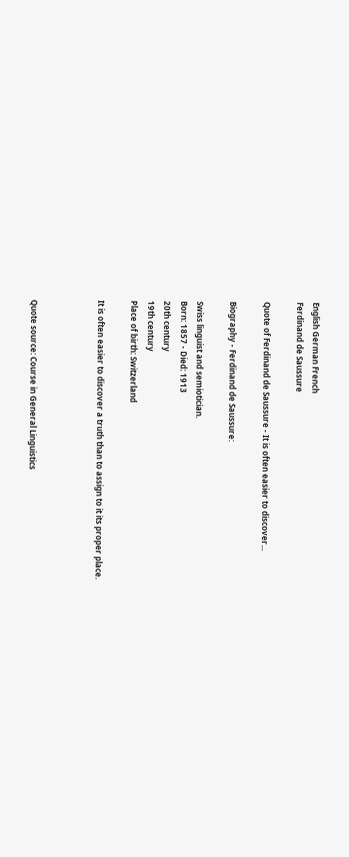English German French
Ferdinand de Saussure

Quote of Ferdinand de Saussure - It is often easier to discover...

Biography - Ferdinand de Saussure:

Swiss linguist and semiotician.
Born: 1857 - Died: 1913
20th century
19th century
Place of birth: Switzerland

It is often easier to discover a truth than to assign to it its proper place.



Quote source: Course in General Linguistics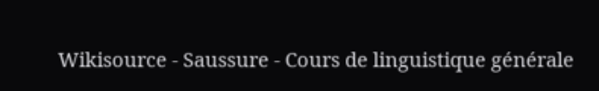Wikisource - Saussure - Cours de linguistique générale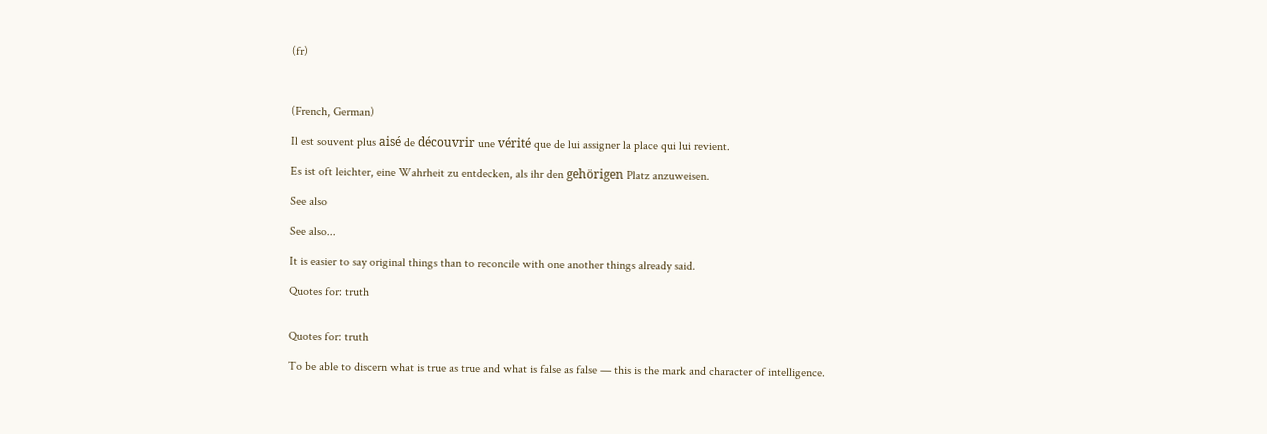(fr)



(French, German)

Il est souvent plus aisé de découvrir une vérité que de lui assigner la place qui lui revient.

Es ist oft leichter, eine Wahrheit zu entdecken, als ihr den gehörigen Platz anzuweisen.

See also

See also...

It is easier to say original things than to reconcile with one another things already said.

Quotes for: truth


Quotes for: truth

To be able to discern what is true as true and what is false as false — this is the mark and character of intelligence.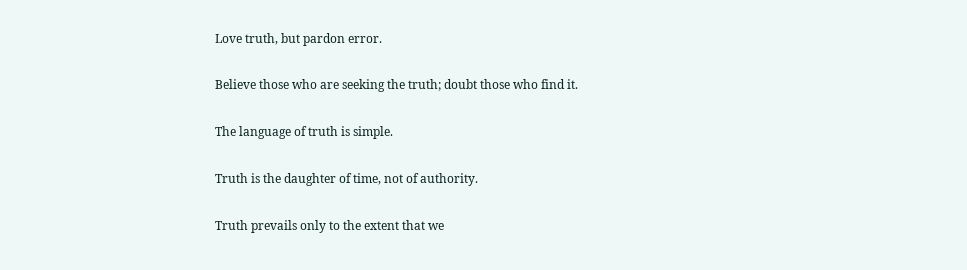Love truth, but pardon error.

Believe those who are seeking the truth; doubt those who find it.

The language of truth is simple.

Truth is the daughter of time, not of authority.

Truth prevails only to the extent that we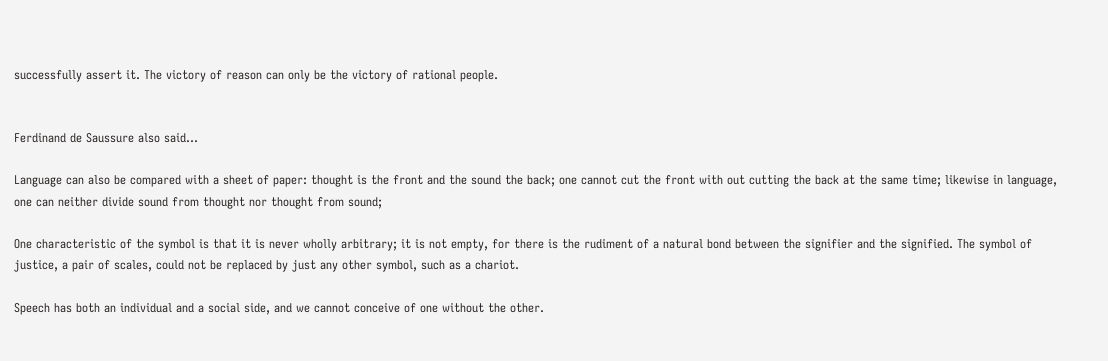successfully assert it. The victory of reason can only be the victory of rational people.


Ferdinand de Saussure also said...

Language can also be compared with a sheet of paper: thought is the front and the sound the back; one cannot cut the front with out cutting the back at the same time; likewise in language, one can neither divide sound from thought nor thought from sound;

One characteristic of the symbol is that it is never wholly arbitrary; it is not empty, for there is the rudiment of a natural bond between the signifier and the signified. The symbol of justice, a pair of scales, could not be replaced by just any other symbol, such as a chariot.

Speech has both an individual and a social side, and we cannot conceive of one without the other.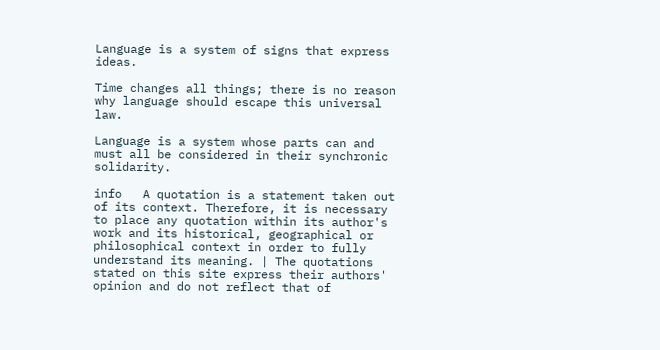Language is a system of signs that express ideas.

Time changes all things; there is no reason why language should escape this universal law.

Language is a system whose parts can and must all be considered in their synchronic solidarity.

info   A quotation is a statement taken out of its context. Therefore, it is necessary to place any quotation within its author's work and its historical, geographical or philosophical context in order to fully understand its meaning. | The quotations stated on this site express their authors' opinion and do not reflect that of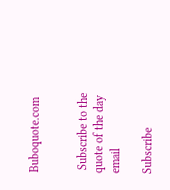Buboquote.com


 Subscribe to the quote of the day email

Subscribe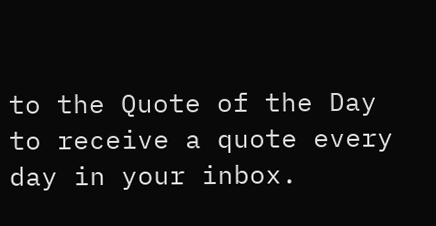to the Quote of the Day to receive a quote every day in your inbox.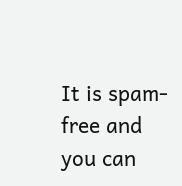It is spam-free and you can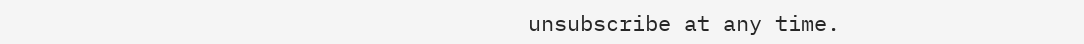unsubscribe at any time.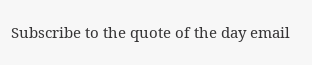Subscribe to the quote of the day email